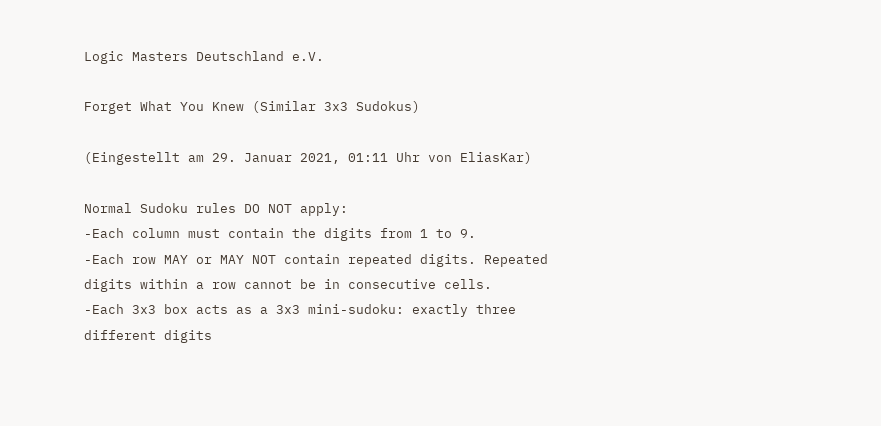Logic Masters Deutschland e.V.

Forget What You Knew (Similar 3x3 Sudokus)

(Eingestellt am 29. Januar 2021, 01:11 Uhr von EliasKar)

Normal Sudoku rules DO NOT apply:
-Each column must contain the digits from 1 to 9.
-Each row MAY or MAY NOT contain repeated digits. Repeated digits within a row cannot be in consecutive cells.
-Each 3x3 box acts as a 3x3 mini-sudoku: exactly three different digits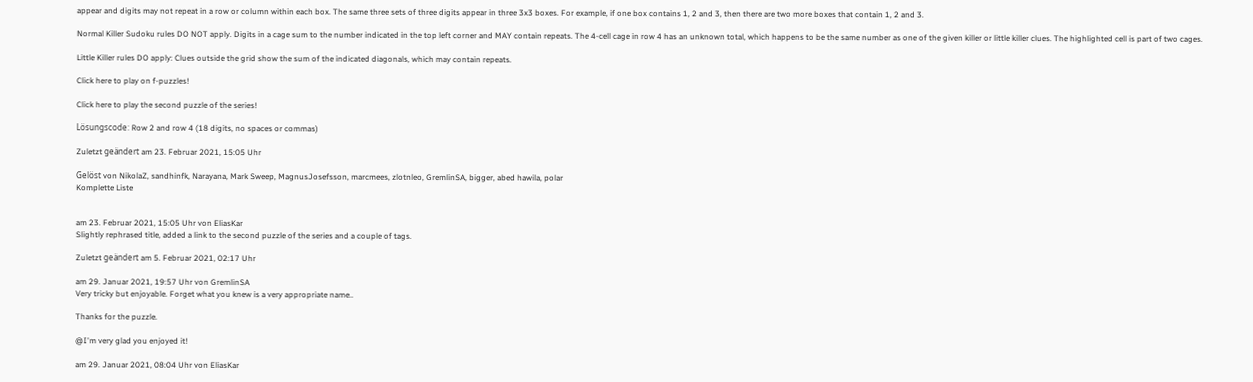appear and digits may not repeat in a row or column within each box. The same three sets of three digits appear in three 3x3 boxes. For example, if one box contains 1, 2 and 3, then there are two more boxes that contain 1, 2 and 3.

Normal Killer Sudoku rules DO NOT apply. Digits in a cage sum to the number indicated in the top left corner and MAY contain repeats. The 4-cell cage in row 4 has an unknown total, which happens to be the same number as one of the given killer or little killer clues. The highlighted cell is part of two cages.

Little Killer rules DO apply: Clues outside the grid show the sum of the indicated diagonals, which may contain repeats.

Click here to play on f-puzzles!

Click here to play the second puzzle of the series!

Lösungscode: Row 2 and row 4 (18 digits, no spaces or commas)

Zuletzt geändert am 23. Februar 2021, 15:05 Uhr

Gelöst von NikolaZ, sandhinfk, Narayana, Mark Sweep, MagnusJosefsson, marcmees, zlotnleo, GremlinSA, bigger, abed hawila, polar
Komplette Liste


am 23. Februar 2021, 15:05 Uhr von EliasKar
Slightly rephrased title, added a link to the second puzzle of the series and a couple of tags.

Zuletzt geändert am 5. Februar 2021, 02:17 Uhr

am 29. Januar 2021, 19:57 Uhr von GremlinSA
Very tricky but enjoyable. Forget what you knew is a very appropriate name..

Thanks for the puzzle.

@I'm very glad you enjoyed it!

am 29. Januar 2021, 08:04 Uhr von EliasKar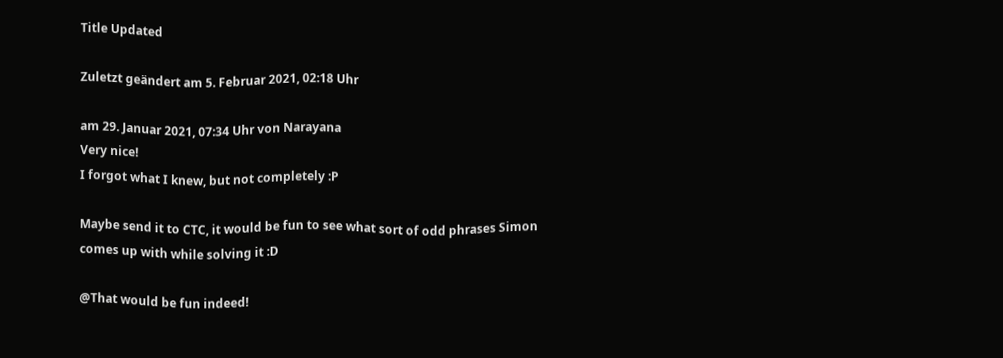Title Updated

Zuletzt geändert am 5. Februar 2021, 02:18 Uhr

am 29. Januar 2021, 07:34 Uhr von Narayana
Very nice!
I forgot what I knew, but not completely :P

Maybe send it to CTC, it would be fun to see what sort of odd phrases Simon comes up with while solving it :D

@That would be fun indeed!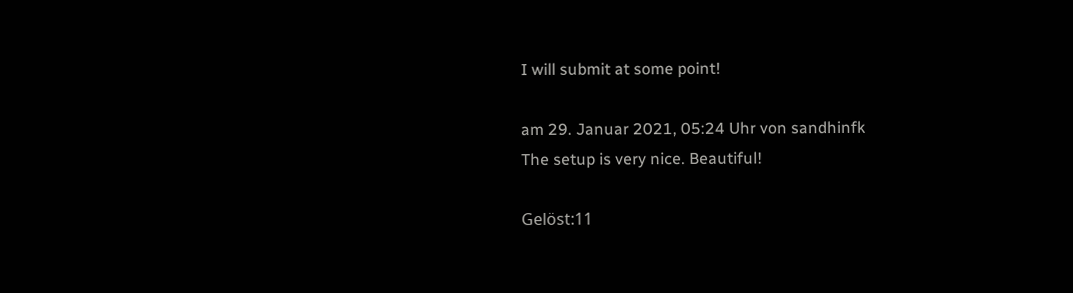I will submit at some point!

am 29. Januar 2021, 05:24 Uhr von sandhinfk
The setup is very nice. Beautiful!

Gelöst:11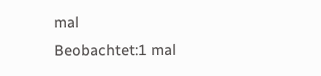mal
Beobachtet:1 mal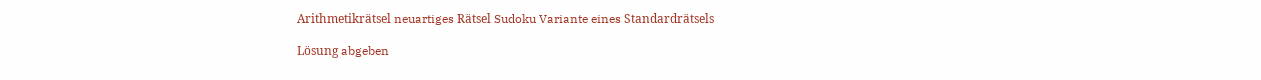Arithmetikrätsel neuartiges Rätsel Sudoku Variante eines Standardrätsels

Lösung abgeben